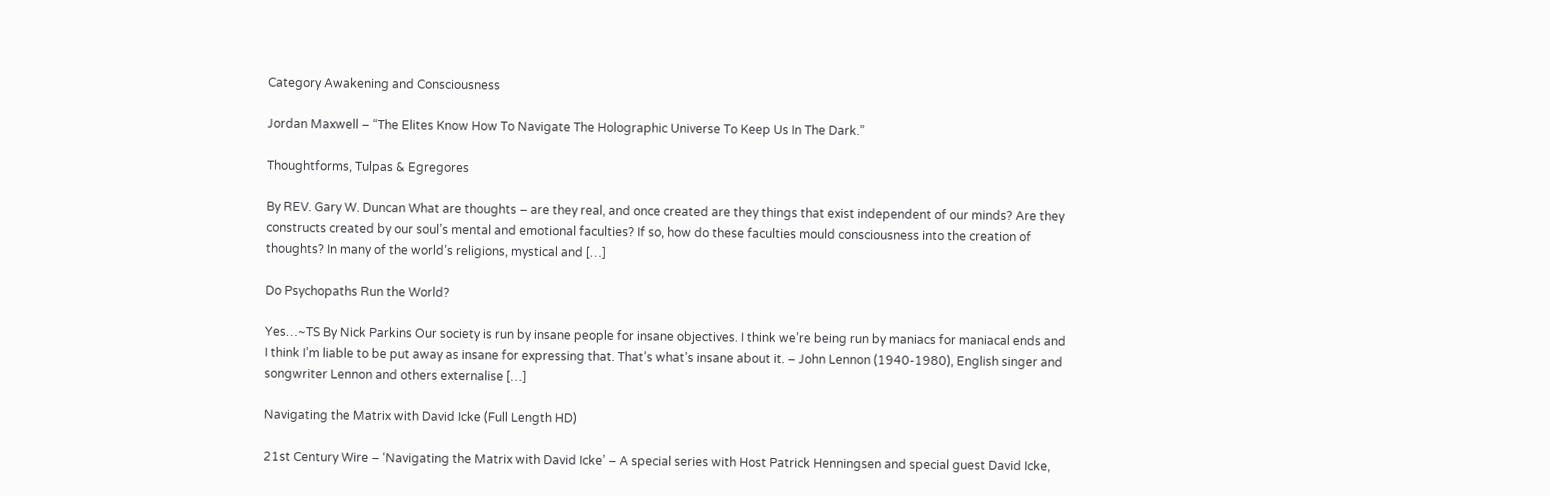Category Awakening and Consciousness

Jordan Maxwell – “The Elites Know How To Navigate The Holographic Universe To Keep Us In The Dark.”

Thoughtforms, Tulpas & Egregores

By REV. Gary W. Duncan What are thoughts – are they real, and once created are they things that exist independent of our minds? Are they constructs created by our soul’s mental and emotional faculties? If so, how do these faculties mould consciousness into the creation of thoughts? In many of the world’s religions, mystical and […]

Do Psychopaths Run the World?

Yes…~TS By Nick Parkins Our society is run by insane people for insane objectives. I think we’re being run by maniacs for maniacal ends and I think I’m liable to be put away as insane for expressing that. That’s what’s insane about it. – John Lennon (1940-1980), English singer and songwriter Lennon and others externalise […]

Navigating the Matrix with David Icke (Full Length HD)

21st Century Wire – ‘Navigating the Matrix with David Icke’ – A special series with Host Patrick Henningsen and special guest David Icke,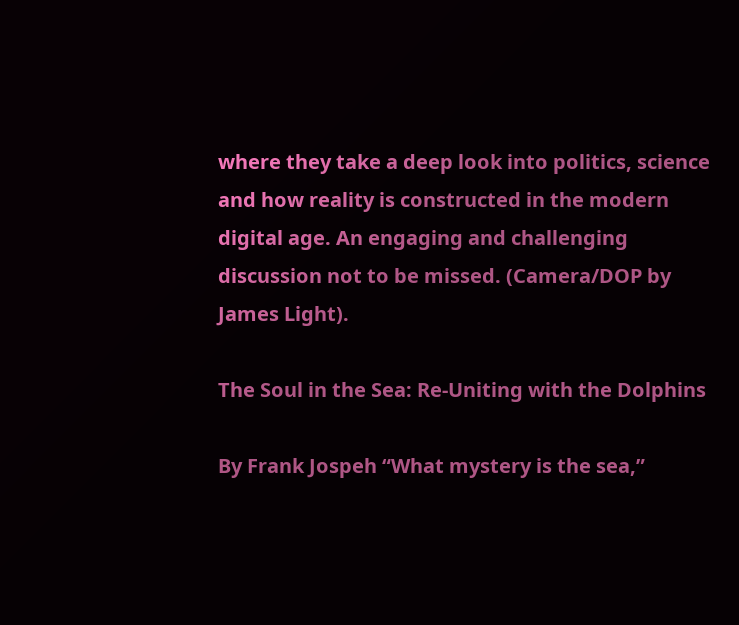where they take a deep look into politics, science and how reality is constructed in the modern digital age. An engaging and challenging discussion not to be missed. (Camera/DOP by James Light).

The Soul in the Sea: Re-Uniting with the Dolphins

By Frank Jospeh “What mystery is the sea,”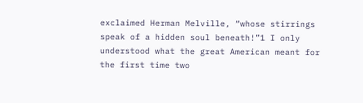exclaimed Herman Melville, “whose stirrings speak of a hidden soul beneath!”1 I only understood what the great American meant for the first time two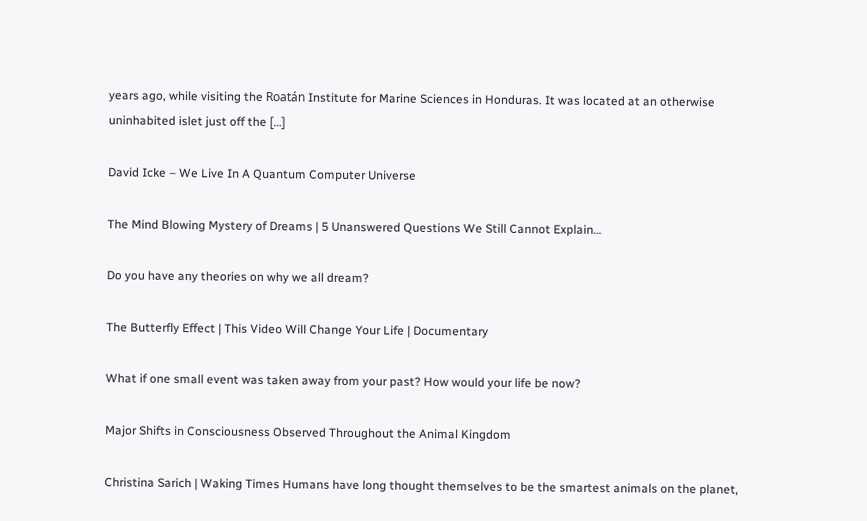years ago, while visiting the Roatán Institute for Marine Sciences in Honduras. It was located at an otherwise uninhabited islet just off the […]

David Icke – We Live In A Quantum Computer Universe

The Mind Blowing Mystery of Dreams | 5 Unanswered Questions We Still Cannot Explain…

Do you have any theories on why we all dream?

The Butterfly Effect | This Video Will Change Your Life | Documentary

What if one small event was taken away from your past? How would your life be now?

Major Shifts in Consciousness Observed Throughout the Animal Kingdom

Christina Sarich | Waking Times Humans have long thought themselves to be the smartest animals on the planet,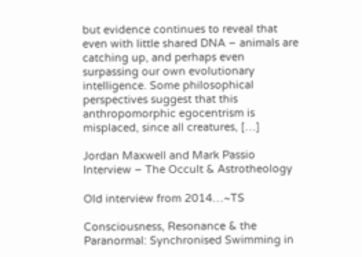but evidence continues to reveal that even with little shared DNA – animals are catching up, and perhaps even surpassing our own evolutionary intelligence. Some philosophical perspectives suggest that this anthropomorphic egocentrism is misplaced, since all creatures, […]

Jordan Maxwell and Mark Passio Interview – The Occult & Astrotheology

Old interview from 2014…~TS

Consciousness, Resonance & the Paranormal: Synchronised Swimming in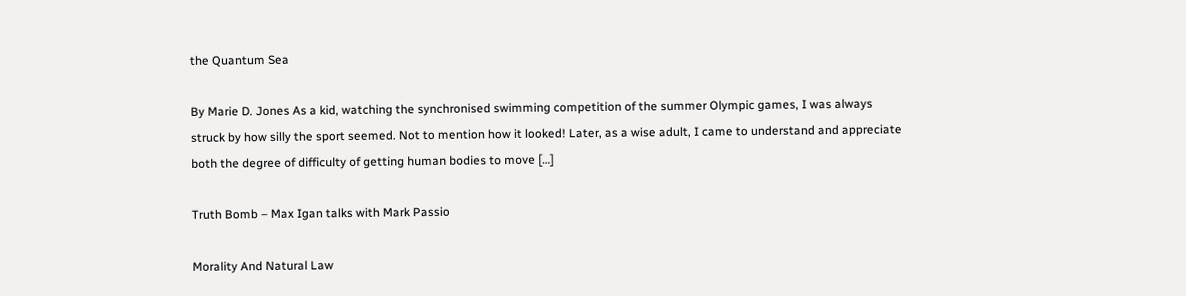the Quantum Sea

By Marie D. Jones As a kid, watching the synchronised swimming competition of the summer Olympic games, I was always struck by how silly the sport seemed. Not to mention how it looked! Later, as a wise adult, I came to understand and appreciate both the degree of difficulty of getting human bodies to move […]

Truth Bomb – Max Igan talks with Mark Passio

Morality And Natural Law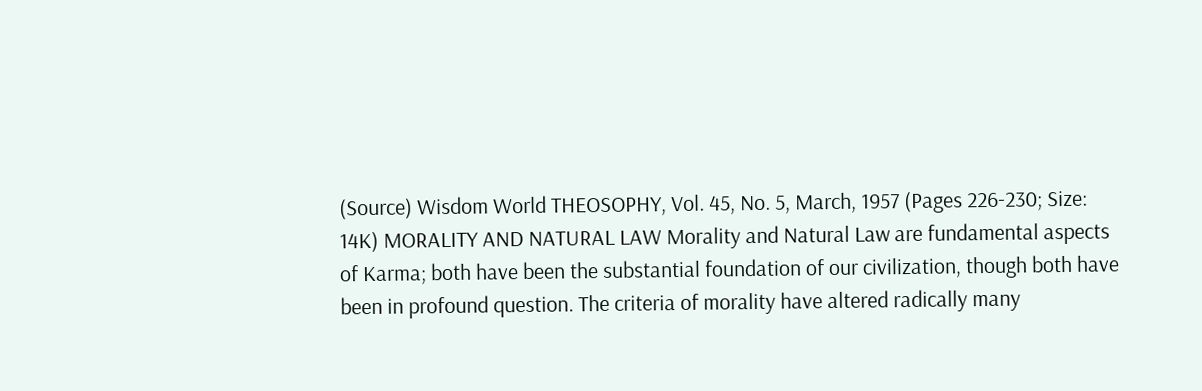(Source) Wisdom World THEOSOPHY, Vol. 45, No. 5, March, 1957 (Pages 226-230; Size: 14K) MORALITY AND NATURAL LAW Morality and Natural Law are fundamental aspects of Karma; both have been the substantial foundation of our civilization, though both have been in profound question. The criteria of morality have altered radically many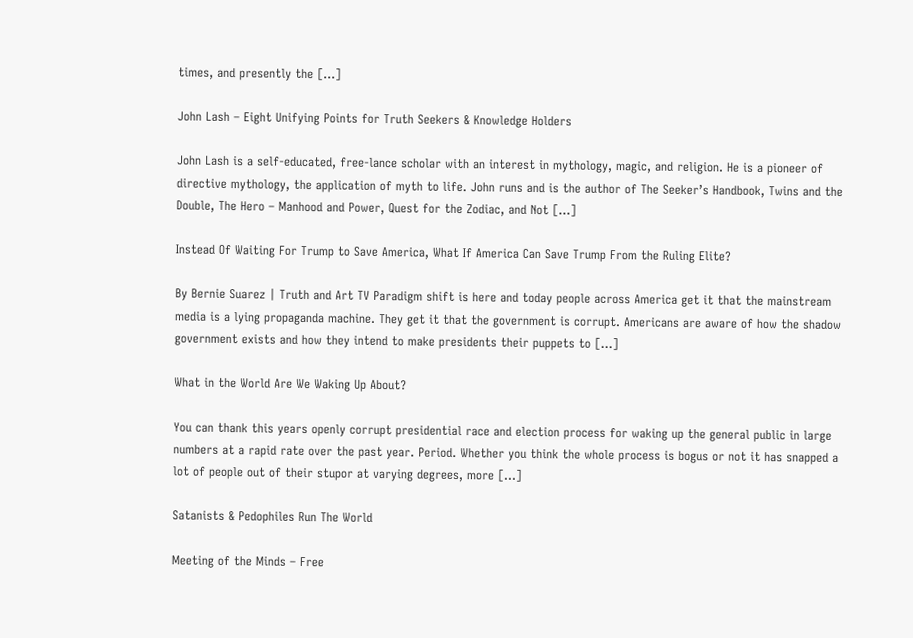times, and presently the […]

John Lash – Eight Unifying Points for Truth Seekers & Knowledge Holders

John Lash is a self-educated, free-lance scholar with an interest in mythology, magic, and religion. He is a pioneer of directive mythology, the application of myth to life. John runs and is the author of The Seeker’s Handbook, Twins and the Double, The Hero – Manhood and Power, Quest for the Zodiac, and Not […]

Instead Of Waiting For Trump to Save America, What If America Can Save Trump From the Ruling Elite?

By Bernie Suarez | Truth and Art TV Paradigm shift is here and today people across America get it that the mainstream media is a lying propaganda machine. They get it that the government is corrupt. Americans are aware of how the shadow government exists and how they intend to make presidents their puppets to […]

What in the World Are We Waking Up About?

You can thank this years openly corrupt presidential race and election process for waking up the general public in large numbers at a rapid rate over the past year. Period. Whether you think the whole process is bogus or not it has snapped a lot of people out of their stupor at varying degrees, more […]

Satanists & Pedophiles Run The World

Meeting of the Minds – Free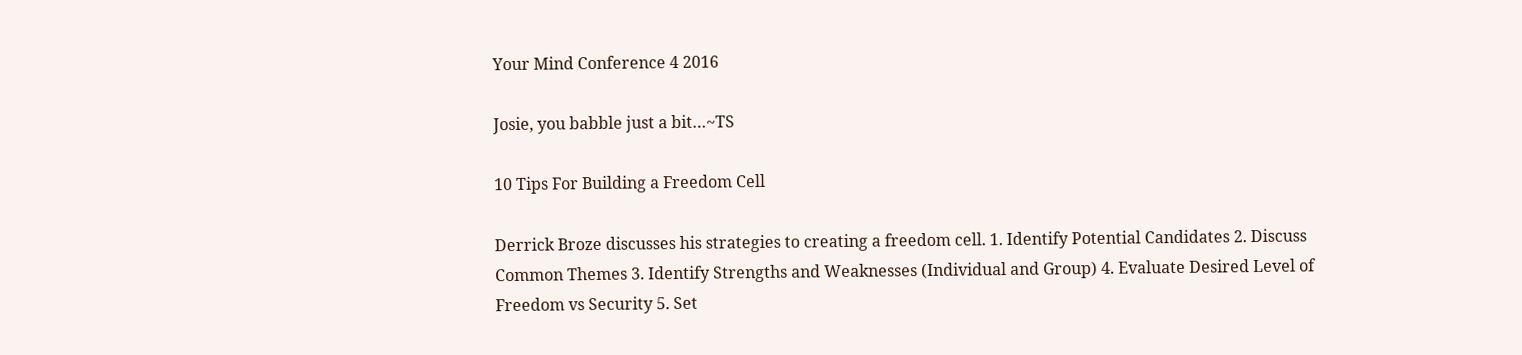Your Mind Conference 4 2016

Josie, you babble just a bit…~TS

10 Tips For Building a Freedom Cell

Derrick Broze discusses his strategies to creating a freedom cell. 1. Identify Potential Candidates 2. Discuss Common Themes 3. Identify Strengths and Weaknesses (Individual and Group) 4. Evaluate Desired Level of Freedom vs Security 5. Set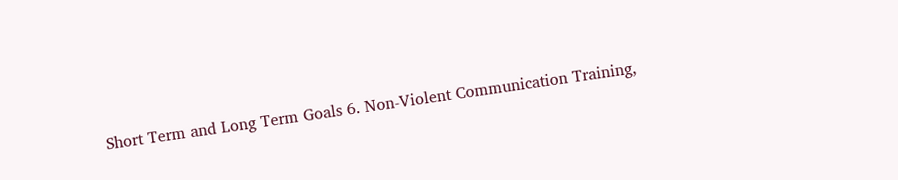Short Term and Long Term Goals 6. Non-Violent Communication Training,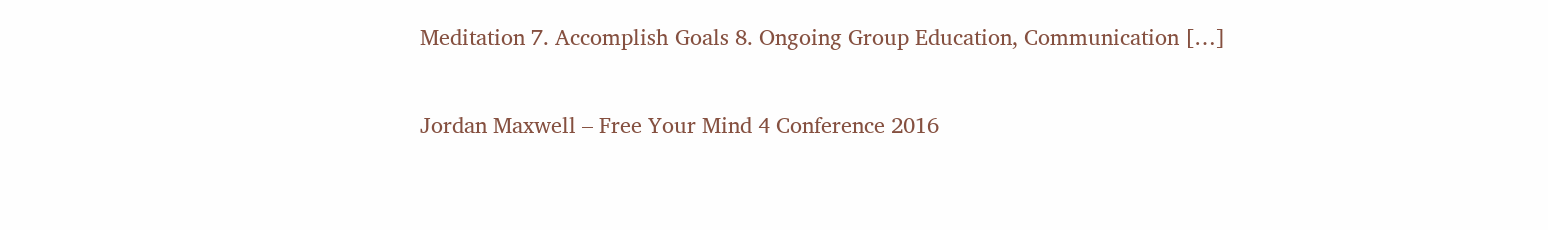Meditation 7. Accomplish Goals 8. Ongoing Group Education, Communication […]

Jordan Maxwell – Free Your Mind 4 Conference 2016